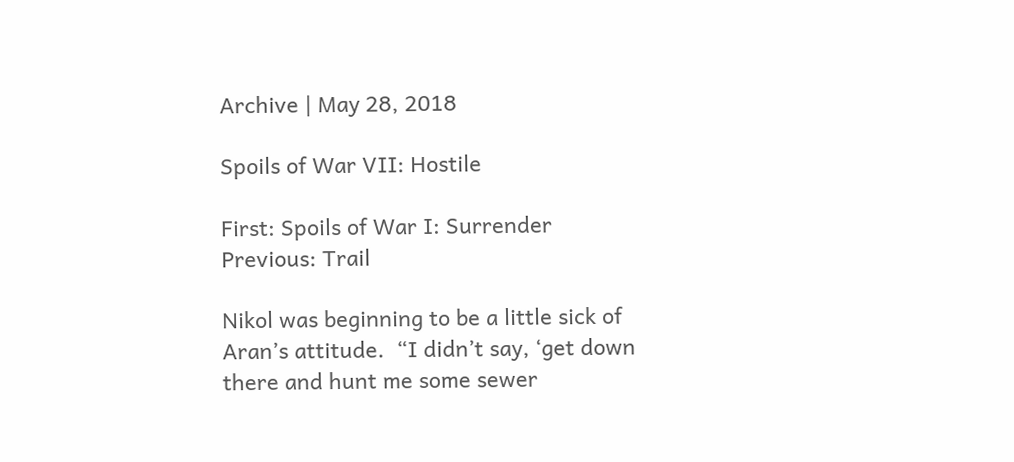Archive | May 28, 2018

Spoils of War VII: Hostile

First: Spoils of War I: Surrender
Previous: Trail

Nikol was beginning to be a little sick of Aran’s attitude.  “I didn’t say, ‘get down there and hunt me some sewer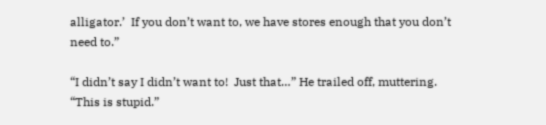alligator.’  If you don’t want to, we have stores enough that you don’t need to.”

“I didn’t say I didn’t want to!  Just that…” He trailed off, muttering.  “This is stupid.”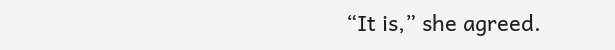“It is,” she agreed.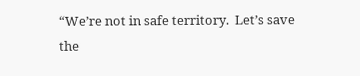“We’re not in safe territory.  Let’s save the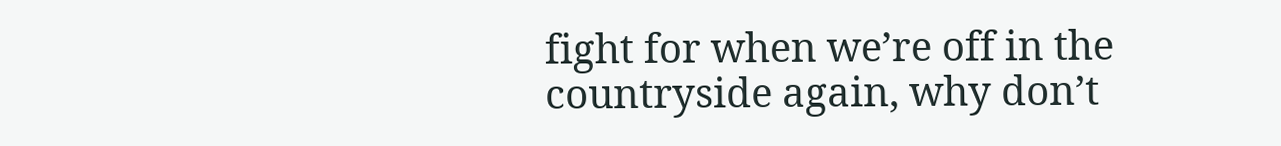fight for when we’re off in the countryside again, why don’t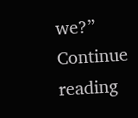we?” Continue reading